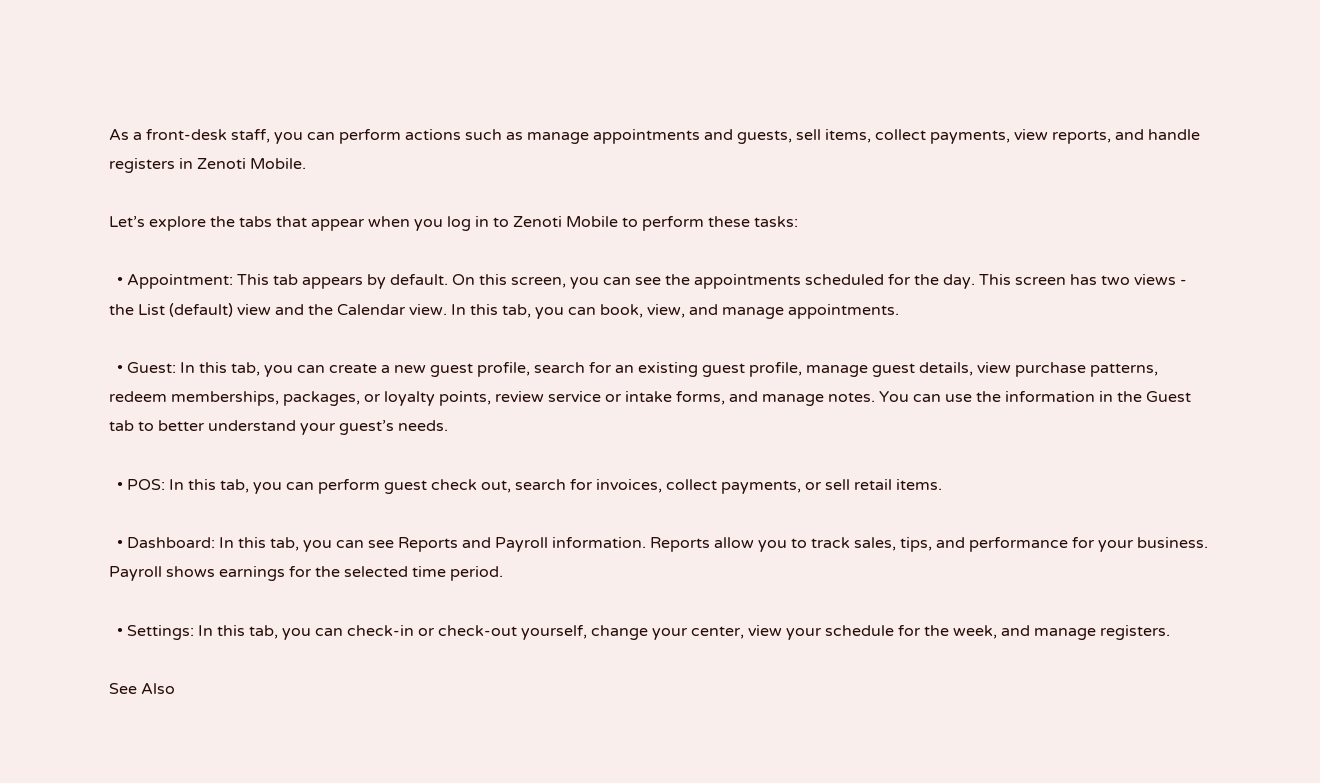As a front-desk staff, you can perform actions such as manage appointments and guests, sell items, collect payments, view reports, and handle registers in Zenoti Mobile.

Let’s explore the tabs that appear when you log in to Zenoti Mobile to perform these tasks:

  • Appointment: This tab appears by default. On this screen, you can see the appointments scheduled for the day. This screen has two views - the List (default) view and the Calendar view. In this tab, you can book, view, and manage appointments.

  • Guest: In this tab, you can create a new guest profile, search for an existing guest profile, manage guest details, view purchase patterns, redeem memberships, packages, or loyalty points, review service or intake forms, and manage notes. You can use the information in the Guest tab to better understand your guest’s needs.

  • POS: In this tab, you can perform guest check out, search for invoices, collect payments, or sell retail items.

  • Dashboard: In this tab, you can see Reports and Payroll information. Reports allow you to track sales, tips, and performance for your business. Payroll shows earnings for the selected time period.

  • Settings: In this tab, you can check-in or check-out yourself, change your center, view your schedule for the week, and manage registers.

See Also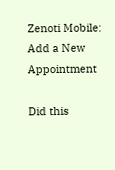Zenoti Mobile: Add a New Appointment

Did this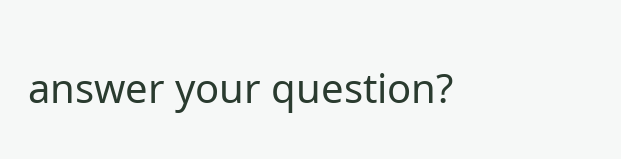answer your question?